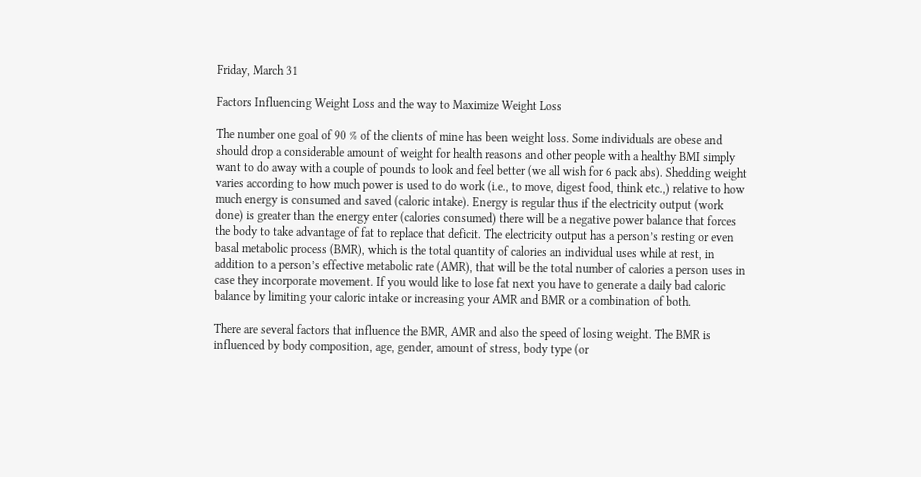Friday, March 31

Factors Influencing Weight Loss and the way to Maximize Weight Loss

The number one goal of 90 % of the clients of mine has been weight loss. Some individuals are obese and should drop a considerable amount of weight for health reasons and other people with a healthy BMI simply want to do away with a couple of pounds to look and feel better (we all wish for 6 pack abs). Shedding weight varies according to how much power is used to do work (i.e., to move, digest food, think etc.,) relative to how much energy is consumed and saved (caloric intake). Energy is regular thus if the electricity output (work done) is greater than the energy enter (calories consumed) there will be a negative power balance that forces the body to take advantage of fat to replace that deficit. The electricity output has a person’s resting or even basal metabolic process (BMR), which is the total quantity of calories an individual uses while at rest, in addition to a person’s effective metabolic rate (AMR), that will be the total number of calories a person uses in case they incorporate movement. If you would like to lose fat next you have to generate a daily bad caloric balance by limiting your caloric intake or increasing your AMR and BMR or a combination of both.

There are several factors that influence the BMR, AMR and also the speed of losing weight. The BMR is influenced by body composition, age, gender, amount of stress, body type (or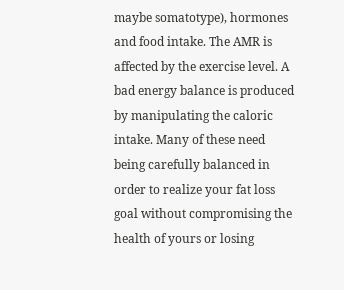maybe somatotype), hormones and food intake. The AMR is affected by the exercise level. A bad energy balance is produced by manipulating the caloric intake. Many of these need being carefully balanced in order to realize your fat loss goal without compromising the health of yours or losing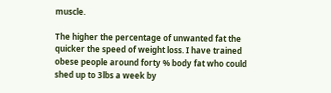muscle.

The higher the percentage of unwanted fat the quicker the speed of weight loss. I have trained obese people around forty % body fat who could shed up to 3lbs a week by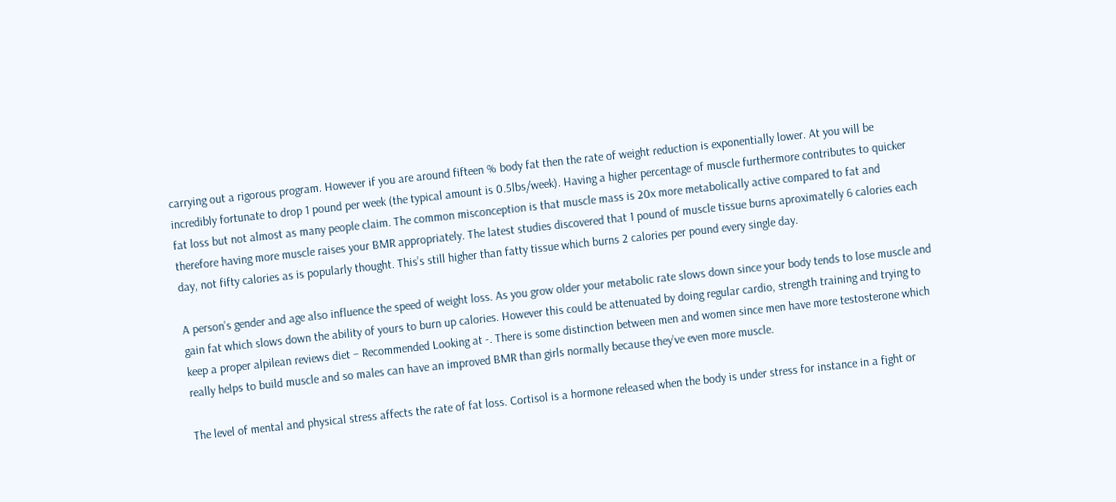carrying out a rigorous program. However if you are around fifteen % body fat then the rate of weight reduction is exponentially lower. At you will be incredibly fortunate to drop 1 pound per week (the typical amount is 0.5lbs/week). Having a higher percentage of muscle furthermore contributes to quicker fat loss but not almost as many people claim. The common misconception is that muscle mass is 20x more metabolically active compared to fat and therefore having more muscle raises your BMR appropriately. The latest studies discovered that 1 pound of muscle tissue burns aproximatelly 6 calories each day, not fifty calories as is popularly thought. This’s still higher than fatty tissue which burns 2 calories per pound every single day.

A person’s gender and age also influence the speed of weight loss. As you grow older your metabolic rate slows down since your body tends to lose muscle and gain fat which slows down the ability of yours to burn up calories. However this could be attenuated by doing regular cardio, strength training and trying to keep a proper alpilean reviews diet – Recommended Looking at -. There is some distinction between men and women since men have more testosterone which really helps to build muscle and so males can have an improved BMR than girls normally because they’ve even more muscle.

The level of mental and physical stress affects the rate of fat loss. Cortisol is a hormone released when the body is under stress for instance in a fight or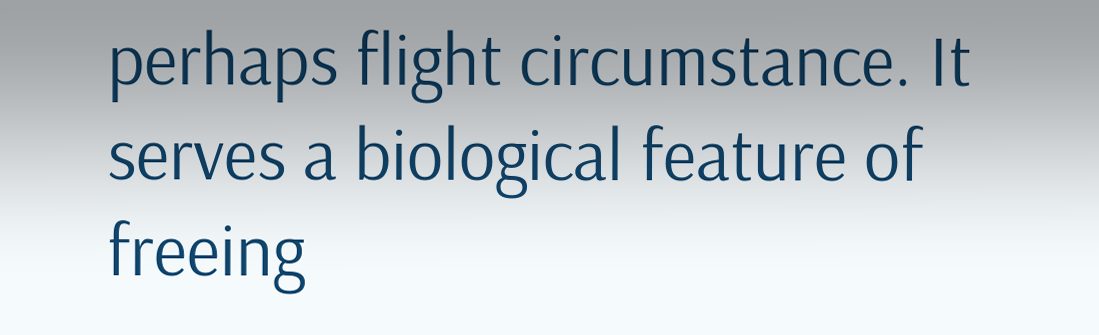perhaps flight circumstance. It serves a biological feature of freeing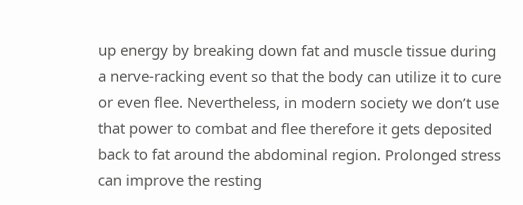up energy by breaking down fat and muscle tissue during a nerve-racking event so that the body can utilize it to cure or even flee. Nevertheless, in modern society we don’t use that power to combat and flee therefore it gets deposited back to fat around the abdominal region. Prolonged stress can improve the resting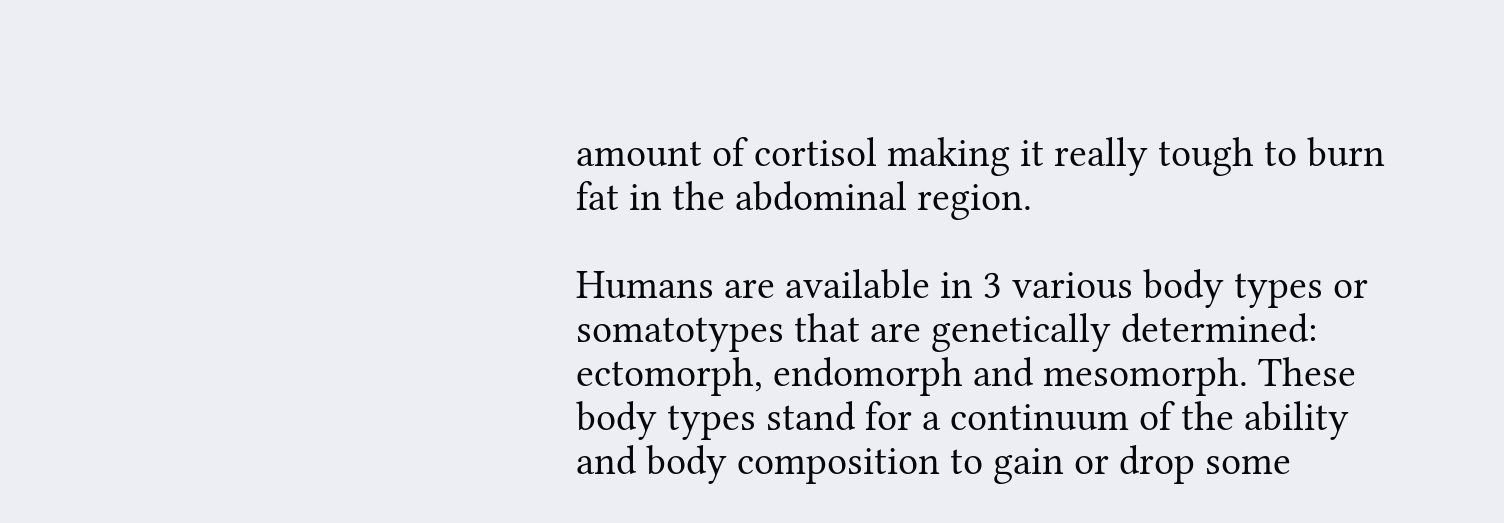amount of cortisol making it really tough to burn fat in the abdominal region.

Humans are available in 3 various body types or somatotypes that are genetically determined: ectomorph, endomorph and mesomorph. These body types stand for a continuum of the ability and body composition to gain or drop some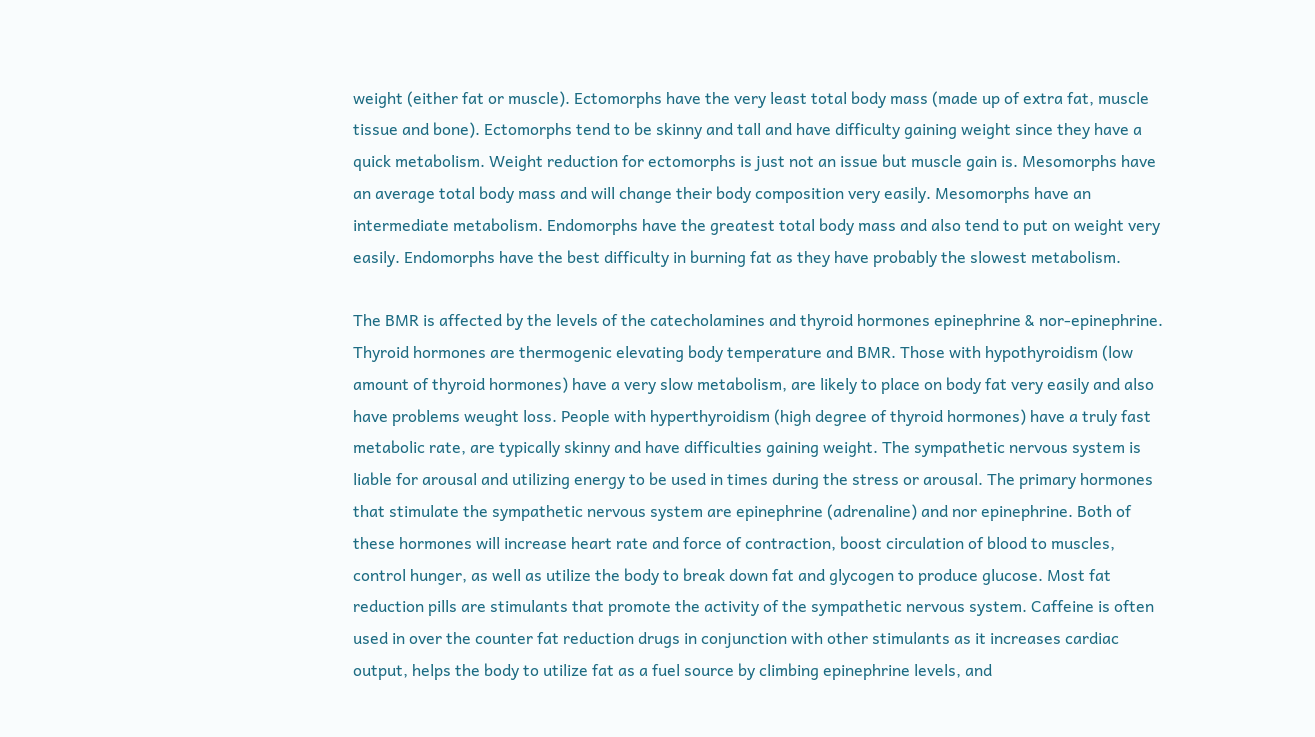weight (either fat or muscle). Ectomorphs have the very least total body mass (made up of extra fat, muscle tissue and bone). Ectomorphs tend to be skinny and tall and have difficulty gaining weight since they have a quick metabolism. Weight reduction for ectomorphs is just not an issue but muscle gain is. Mesomorphs have an average total body mass and will change their body composition very easily. Mesomorphs have an intermediate metabolism. Endomorphs have the greatest total body mass and also tend to put on weight very easily. Endomorphs have the best difficulty in burning fat as they have probably the slowest metabolism.

The BMR is affected by the levels of the catecholamines and thyroid hormones epinephrine & nor-epinephrine. Thyroid hormones are thermogenic elevating body temperature and BMR. Those with hypothyroidism (low amount of thyroid hormones) have a very slow metabolism, are likely to place on body fat very easily and also have problems weught loss. People with hyperthyroidism (high degree of thyroid hormones) have a truly fast metabolic rate, are typically skinny and have difficulties gaining weight. The sympathetic nervous system is liable for arousal and utilizing energy to be used in times during the stress or arousal. The primary hormones that stimulate the sympathetic nervous system are epinephrine (adrenaline) and nor epinephrine. Both of these hormones will increase heart rate and force of contraction, boost circulation of blood to muscles, control hunger, as well as utilize the body to break down fat and glycogen to produce glucose. Most fat reduction pills are stimulants that promote the activity of the sympathetic nervous system. Caffeine is often used in over the counter fat reduction drugs in conjunction with other stimulants as it increases cardiac output, helps the body to utilize fat as a fuel source by climbing epinephrine levels, and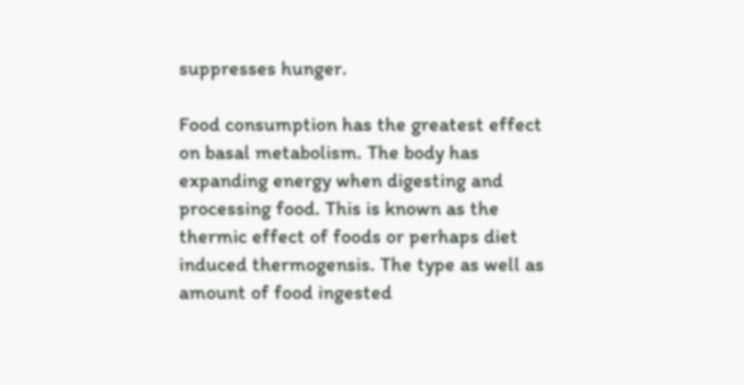suppresses hunger.

Food consumption has the greatest effect on basal metabolism. The body has expanding energy when digesting and processing food. This is known as the thermic effect of foods or perhaps diet induced thermogensis. The type as well as amount of food ingested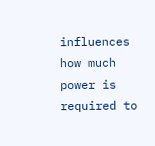influences how much power is required to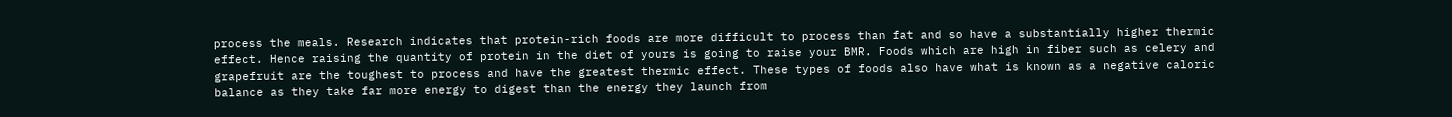process the meals. Research indicates that protein-rich foods are more difficult to process than fat and so have a substantially higher thermic effect. Hence raising the quantity of protein in the diet of yours is going to raise your BMR. Foods which are high in fiber such as celery and grapefruit are the toughest to process and have the greatest thermic effect. These types of foods also have what is known as a negative caloric balance as they take far more energy to digest than the energy they launch from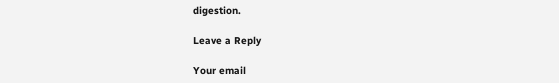digestion.

Leave a Reply

Your email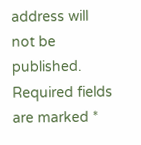address will not be published. Required fields are marked *